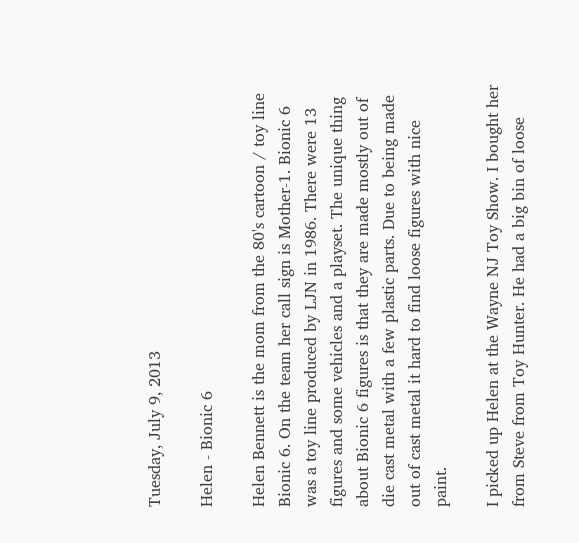Tuesday, July 9, 2013

Helen - Bionic 6

Helen Bennett is the mom from the 80's cartoon / toy line Bionic 6. On the team her call sign is Mother-1. Bionic 6 was a toy line produced by LJN in 1986. There were 13 figures and some vehicles and a playset. The unique thing about Bionic 6 figures is that they are made mostly out of die cast metal with a few plastic parts. Due to being made out of cast metal it hard to find loose figures with nice paint.

I picked up Helen at the Wayne NJ Toy Show. I bought her from Steve from Toy Hunter. He had a big bin of loose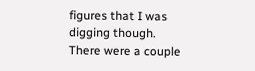figures that I was digging though. There were a couple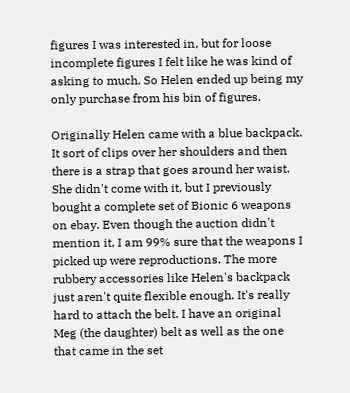figures I was interested in, but for loose incomplete figures I felt like he was kind of asking to much. So Helen ended up being my only purchase from his bin of figures.

Originally Helen came with a blue backpack. It sort of clips over her shoulders and then there is a strap that goes around her waist. She didn't come with it, but I previously bought a complete set of Bionic 6 weapons on ebay. Even though the auction didn't mention it, I am 99% sure that the weapons I picked up were reproductions. The more rubbery accessories like Helen's backpack just aren't quite flexible enough. It's really hard to attach the belt. I have an original Meg (the daughter) belt as well as the one that came in the set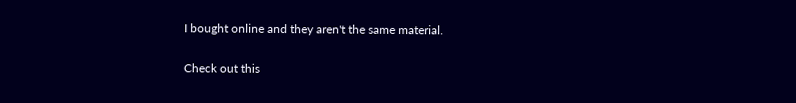I bought online and they aren't the same material.

Check out this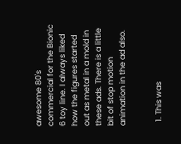awesome 80's commercial for the Bionic 6 toy line. I always liked how the figures started out as metal in a mold in these ads. There is a little bit of stop motion animation in the ad also.


  1. This was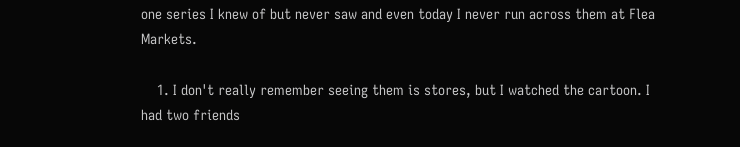one series I knew of but never saw and even today I never run across them at Flea Markets.

    1. I don't really remember seeing them is stores, but I watched the cartoon. I had two friends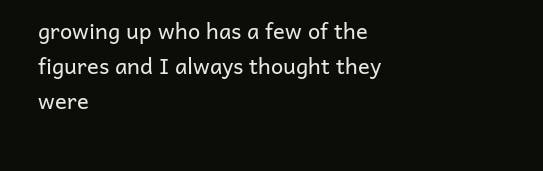growing up who has a few of the figures and I always thought they were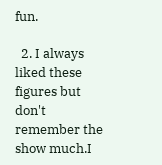fun.

  2. I always liked these figures but don't remember the show much.I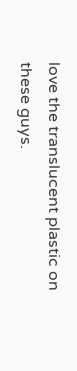love the translucent plastic on these guys.